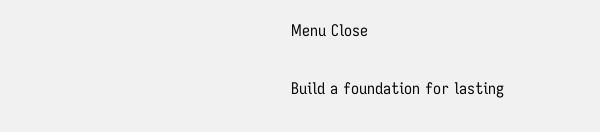Menu Close

Build a foundation for lasting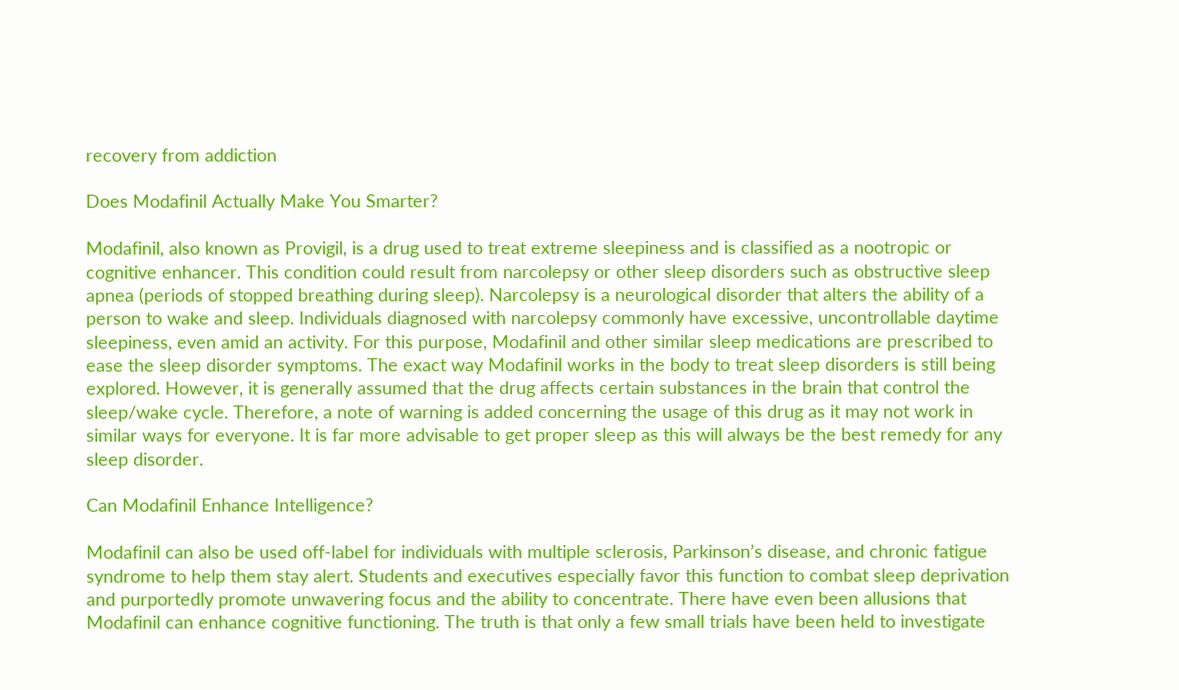recovery from addiction

Does Modafinil Actually Make You Smarter?

Modafinil, also known as Provigil, is a drug used to treat extreme sleepiness and is classified as a nootropic or cognitive enhancer. This condition could result from narcolepsy or other sleep disorders such as obstructive sleep apnea (periods of stopped breathing during sleep). Narcolepsy is a neurological disorder that alters the ability of a person to wake and sleep. Individuals diagnosed with narcolepsy commonly have excessive, uncontrollable daytime sleepiness, even amid an activity. For this purpose, Modafinil and other similar sleep medications are prescribed to ease the sleep disorder symptoms. The exact way Modafinil works in the body to treat sleep disorders is still being explored. However, it is generally assumed that the drug affects certain substances in the brain that control the sleep/wake cycle. Therefore, a note of warning is added concerning the usage of this drug as it may not work in similar ways for everyone. It is far more advisable to get proper sleep as this will always be the best remedy for any sleep disorder.

Can Modafinil Enhance Intelligence?

Modafinil can also be used off-label for individuals with multiple sclerosis, Parkinson’s disease, and chronic fatigue syndrome to help them stay alert. Students and executives especially favor this function to combat sleep deprivation and purportedly promote unwavering focus and the ability to concentrate. There have even been allusions that Modafinil can enhance cognitive functioning. The truth is that only a few small trials have been held to investigate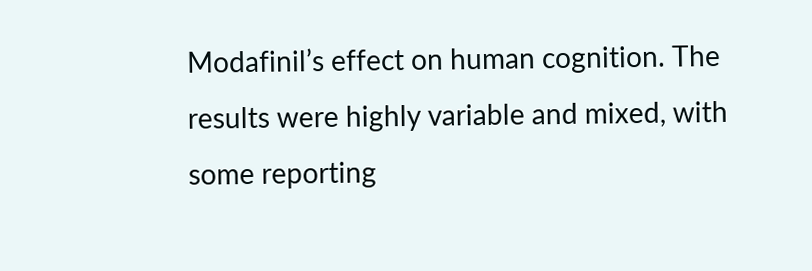Modafinil’s effect on human cognition. The results were highly variable and mixed, with some reporting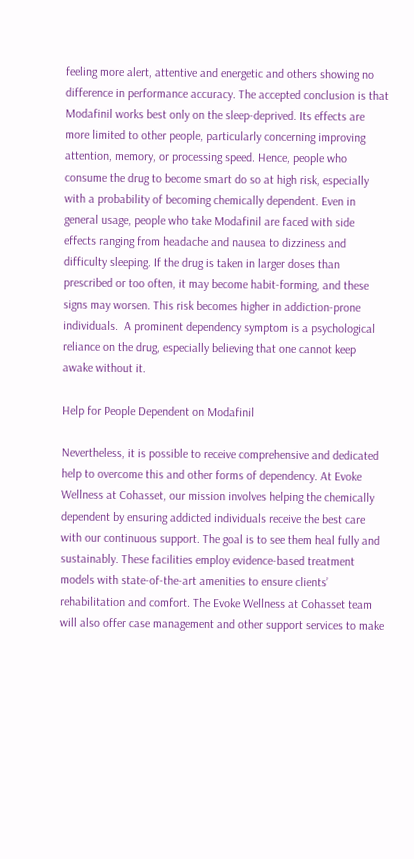feeling more alert, attentive and energetic and others showing no difference in performance accuracy. The accepted conclusion is that Modafinil works best only on the sleep-deprived. Its effects are more limited to other people, particularly concerning improving attention, memory, or processing speed. Hence, people who consume the drug to become smart do so at high risk, especially with a probability of becoming chemically dependent. Even in general usage, people who take Modafinil are faced with side effects ranging from headache and nausea to dizziness and difficulty sleeping. If the drug is taken in larger doses than prescribed or too often, it may become habit-forming, and these signs may worsen. This risk becomes higher in addiction-prone individuals.  A prominent dependency symptom is a psychological reliance on the drug, especially believing that one cannot keep awake without it.

Help for People Dependent on Modafinil

Nevertheless, it is possible to receive comprehensive and dedicated help to overcome this and other forms of dependency. At Evoke Wellness at Cohasset, our mission involves helping the chemically dependent by ensuring addicted individuals receive the best care with our continuous support. The goal is to see them heal fully and sustainably. These facilities employ evidence-based treatment models with state-of-the-art amenities to ensure clients’ rehabilitation and comfort. The Evoke Wellness at Cohasset team will also offer case management and other support services to make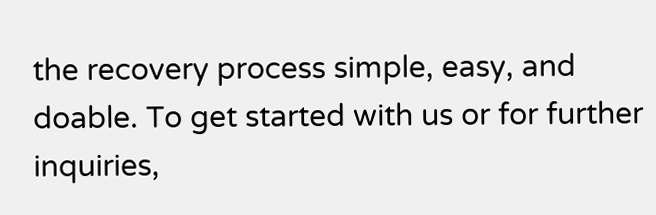the recovery process simple, easy, and doable. To get started with us or for further inquiries,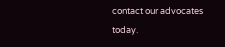contact our advocates today.